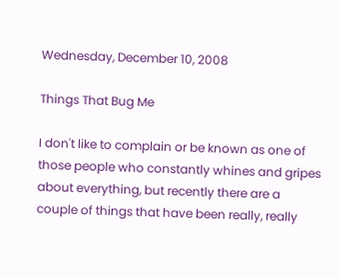Wednesday, December 10, 2008

Things That Bug Me

I don't like to complain or be known as one of those people who constantly whines and gripes about everything, but recently there are a couple of things that have been really, really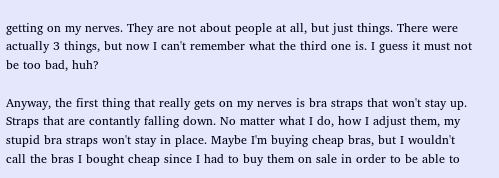getting on my nerves. They are not about people at all, but just things. There were actually 3 things, but now I can't remember what the third one is. I guess it must not be too bad, huh?

Anyway, the first thing that really gets on my nerves is bra straps that won't stay up. Straps that are contantly falling down. No matter what I do, how I adjust them, my stupid bra straps won't stay in place. Maybe I'm buying cheap bras, but I wouldn't call the bras I bought cheap since I had to buy them on sale in order to be able to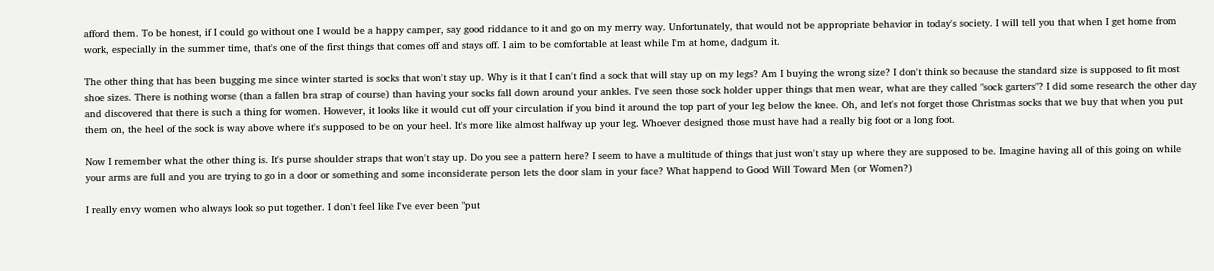afford them. To be honest, if I could go without one I would be a happy camper, say good riddance to it and go on my merry way. Unfortunately, that would not be appropriate behavior in today's society. I will tell you that when I get home from work, especially in the summer time, that's one of the first things that comes off and stays off. I aim to be comfortable at least while I'm at home, dadgum it.

The other thing that has been bugging me since winter started is socks that won't stay up. Why is it that I can't find a sock that will stay up on my legs? Am I buying the wrong size? I don't think so because the standard size is supposed to fit most shoe sizes. There is nothing worse (than a fallen bra strap of course) than having your socks fall down around your ankles. I've seen those sock holder upper things that men wear, what are they called "sock garters"? I did some research the other day and discovered that there is such a thing for women. However, it looks like it would cut off your circulation if you bind it around the top part of your leg below the knee. Oh, and let's not forget those Christmas socks that we buy that when you put them on, the heel of the sock is way above where it's supposed to be on your heel. It's more like almost halfway up your leg. Whoever designed those must have had a really big foot or a long foot.

Now I remember what the other thing is. It's purse shoulder straps that won't stay up. Do you see a pattern here? I seem to have a multitude of things that just won't stay up where they are supposed to be. Imagine having all of this going on while your arms are full and you are trying to go in a door or something and some inconsiderate person lets the door slam in your face? What happend to Good Will Toward Men (or Women?)

I really envy women who always look so put together. I don't feel like I've ever been "put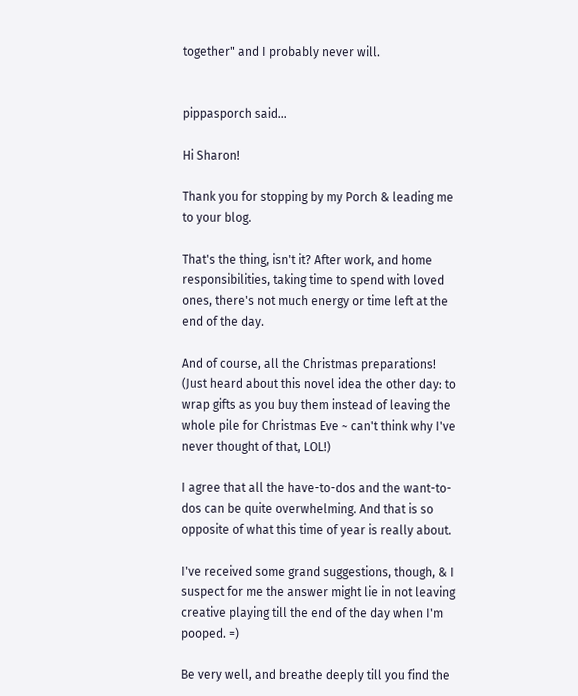together" and I probably never will.


pippasporch said...

Hi Sharon!

Thank you for stopping by my Porch & leading me to your blog.

That's the thing, isn't it? After work, and home responsibilities, taking time to spend with loved ones, there's not much energy or time left at the end of the day.

And of course, all the Christmas preparations! (Just heard about this novel idea the other day: to wrap gifts as you buy them instead of leaving the whole pile for Christmas Eve ~ can't think why I've never thought of that, LOL!)

I agree that all the have-to-dos and the want-to-dos can be quite overwhelming. And that is so opposite of what this time of year is really about.

I've received some grand suggestions, though, & I suspect for me the answer might lie in not leaving creative playing till the end of the day when I'm pooped. =)

Be very well, and breathe deeply till you find the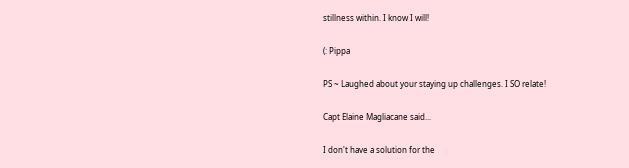stillness within. I know I will!

(: Pippa

PS ~ Laughed about your staying up challenges. I SO relate!

Capt Elaine Magliacane said...

I don't have a solution for the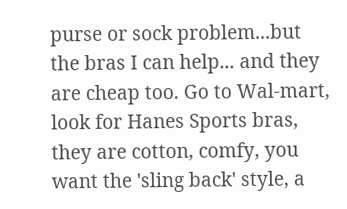purse or sock problem...but the bras I can help... and they are cheap too. Go to Wal-mart, look for Hanes Sports bras, they are cotton, comfy, you want the 'sling back' style, a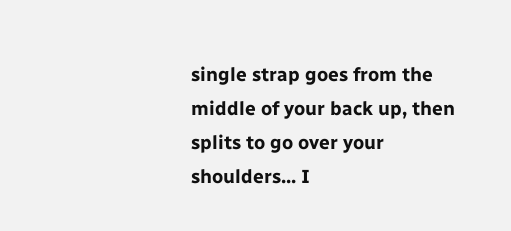single strap goes from the middle of your back up, then splits to go over your shoulders... I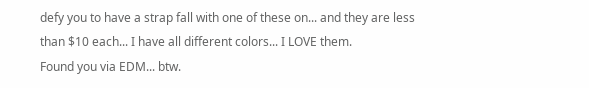defy you to have a strap fall with one of these on... and they are less than $10 each... I have all different colors... I LOVE them.
Found you via EDM... btw.